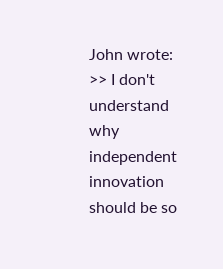John wrote:
>> I don't understand why independent innovation should be so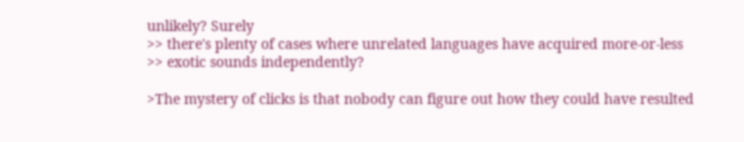unlikely? Surely
>> there's plenty of cases where unrelated languages have acquired more-or-less
>> exotic sounds independently?

>The mystery of clicks is that nobody can figure out how they could have resulted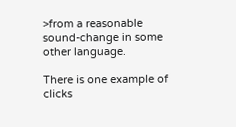>from a reasonable sound-change in some other language.

There is one example of clicks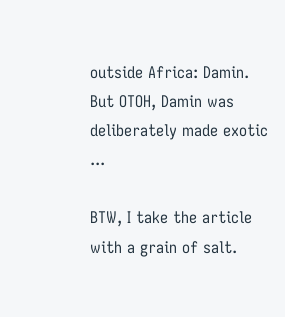outside Africa: Damin.
But OTOH, Damin was deliberately made exotic ...

BTW, I take the article with a grain of salt.